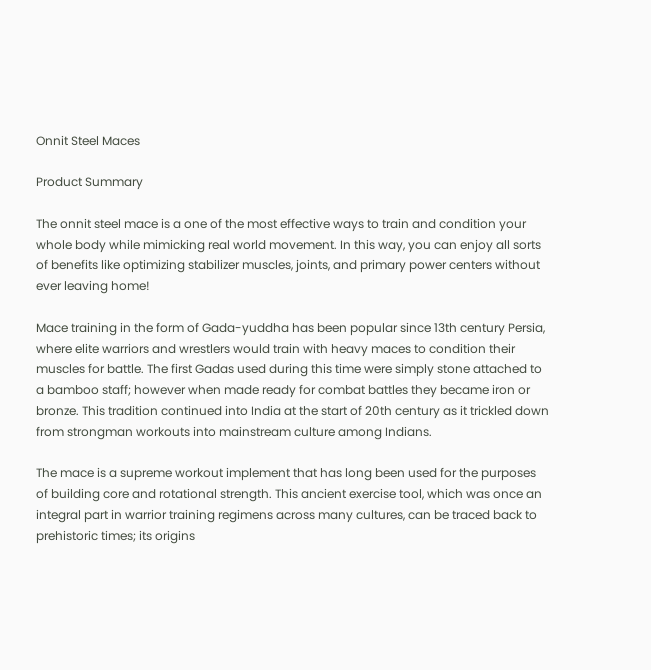Onnit Steel Maces

Product Summary

The onnit steel mace is a one of the most effective ways to train and condition your whole body while mimicking real world movement. In this way, you can enjoy all sorts of benefits like optimizing stabilizer muscles, joints, and primary power centers without ever leaving home!

Mace training in the form of Gada-yuddha has been popular since 13th century Persia, where elite warriors and wrestlers would train with heavy maces to condition their muscles for battle. The first Gadas used during this time were simply stone attached to a bamboo staff; however when made ready for combat battles they became iron or bronze. This tradition continued into India at the start of 20th century as it trickled down from strongman workouts into mainstream culture among Indians.

The mace is a supreme workout implement that has long been used for the purposes of building core and rotational strength. This ancient exercise tool, which was once an integral part in warrior training regimens across many cultures, can be traced back to prehistoric times; its origins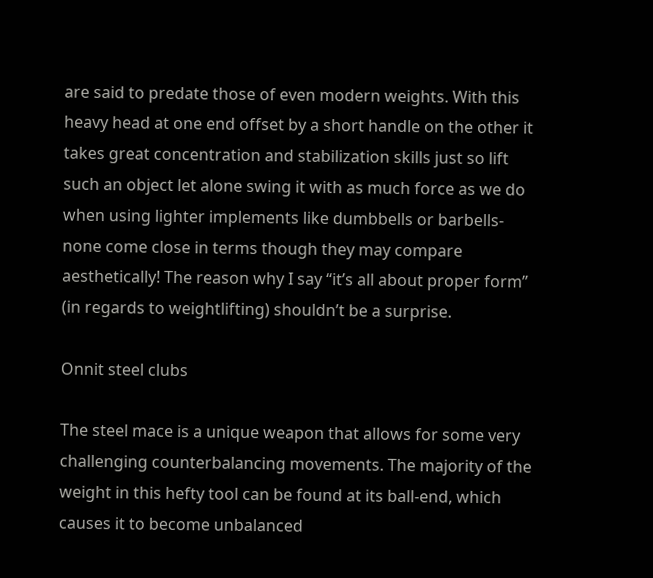are said to predate those of even modern weights. With this heavy head at one end offset by a short handle on the other it takes great concentration and stabilization skills just so lift such an object let alone swing it with as much force as we do when using lighter implements like dumbbells or barbells-none come close in terms though they may compare aesthetically! The reason why I say “it’s all about proper form” (in regards to weightlifting) shouldn’t be a surprise.

Onnit steel clubs

The steel mace is a unique weapon that allows for some very challenging counterbalancing movements. The majority of the weight in this hefty tool can be found at its ball-end, which causes it to become unbalanced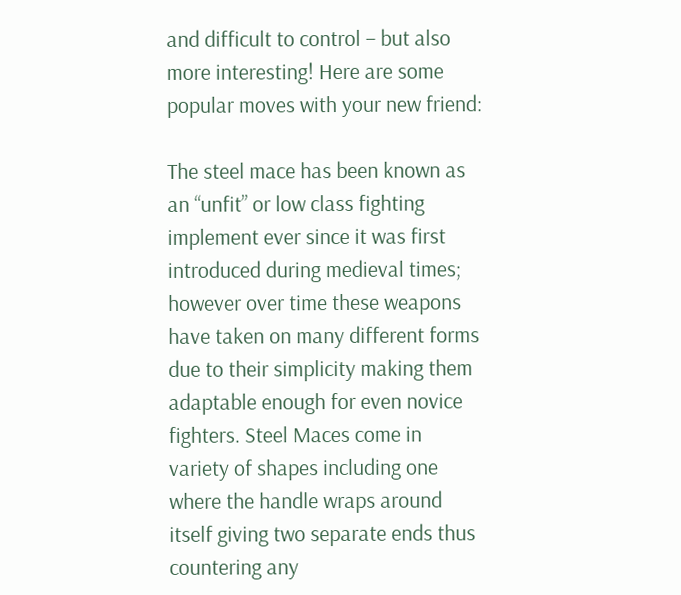and difficult to control – but also more interesting! Here are some popular moves with your new friend:

The steel mace has been known as an “unfit” or low class fighting implement ever since it was first introduced during medieval times; however over time these weapons have taken on many different forms due to their simplicity making them adaptable enough for even novice fighters. Steel Maces come in variety of shapes including one where the handle wraps around itself giving two separate ends thus countering any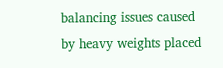balancing issues caused by heavy weights placed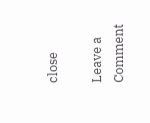close

Leave a Comment